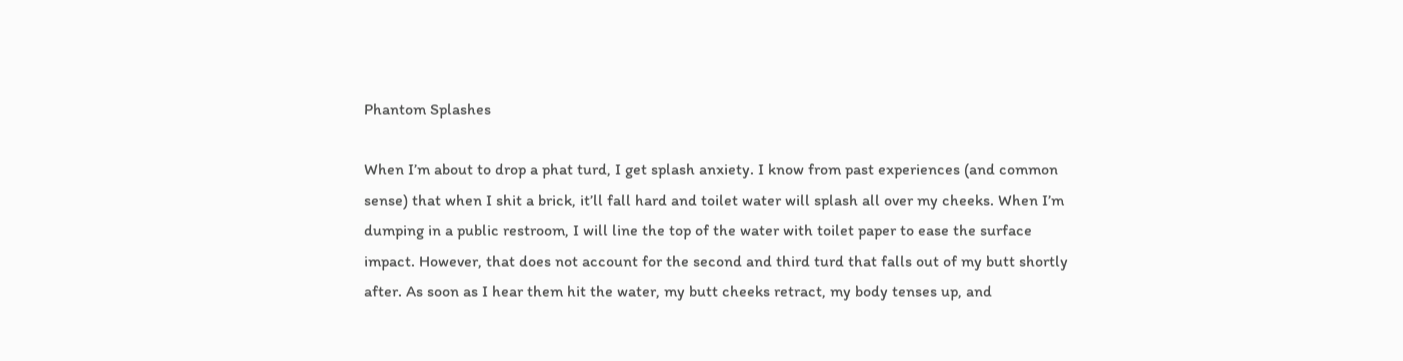Phantom Splashes

When I’m about to drop a phat turd, I get splash anxiety. I know from past experiences (and common sense) that when I shit a brick, it’ll fall hard and toilet water will splash all over my cheeks. When I’m dumping in a public restroom, I will line the top of the water with toilet paper to ease the surface impact. However, that does not account for the second and third turd that falls out of my butt shortly after. As soon as I hear them hit the water, my butt cheeks retract, my body tenses up, and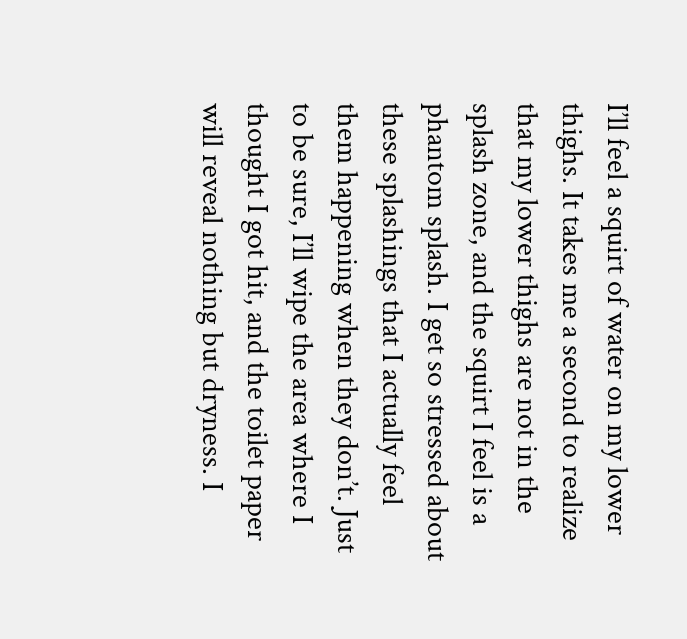I’ll feel a squirt of water on my lower thighs. It takes me a second to realize that my lower thighs are not in the splash zone, and the squirt I feel is a phantom splash. I get so stressed about these splashings that I actually feel them happening when they don’t. Just to be sure, I’ll wipe the area where I thought I got hit, and the toilet paper will reveal nothing but dryness. I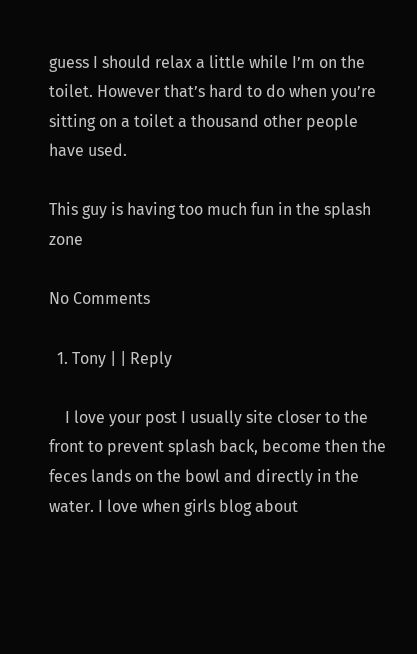guess I should relax a little while I’m on the toilet. However that’s hard to do when you’re sitting on a toilet a thousand other people have used.

This guy is having too much fun in the splash zone

No Comments

  1. Tony | | Reply

    I love your post I usually site closer to the front to prevent splash back, become then the feces lands on the bowl and directly in the water. I love when girls blog about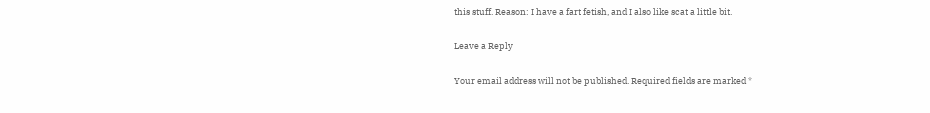this stuff. Reason: I have a fart fetish, and I also like scat a little bit.

Leave a Reply

Your email address will not be published. Required fields are marked *